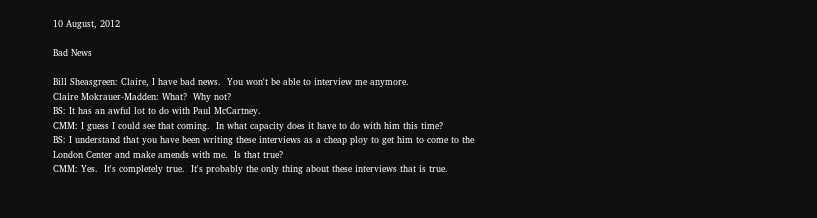10 August, 2012

Bad News

Bill Sheasgreen: Claire, I have bad news.  You won't be able to interview me anymore.
Claire Mokrauer-Madden: What?  Why not?
BS: It has an awful lot to do with Paul McCartney.
CMM: I guess I could see that coming.  In what capacity does it have to do with him this time?
BS: I understand that you have been writing these interviews as a cheap ploy to get him to come to the London Center and make amends with me.  Is that true?
CMM: Yes.  It's completely true.  It's probably the only thing about these interviews that is true.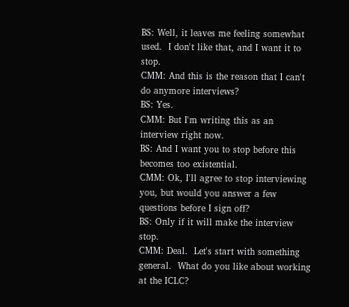BS: Well, it leaves me feeling somewhat used.  I don't like that, and I want it to stop.
CMM: And this is the reason that I can't do anymore interviews?
BS: Yes.
CMM: But I'm writing this as an interview right now.
BS: And I want you to stop before this becomes too existential.
CMM: Ok, I'll agree to stop interviewing you, but would you answer a few questions before I sign off?
BS: Only if it will make the interview stop.
CMM: Deal.  Let's start with something general.  What do you like about working at the ICLC?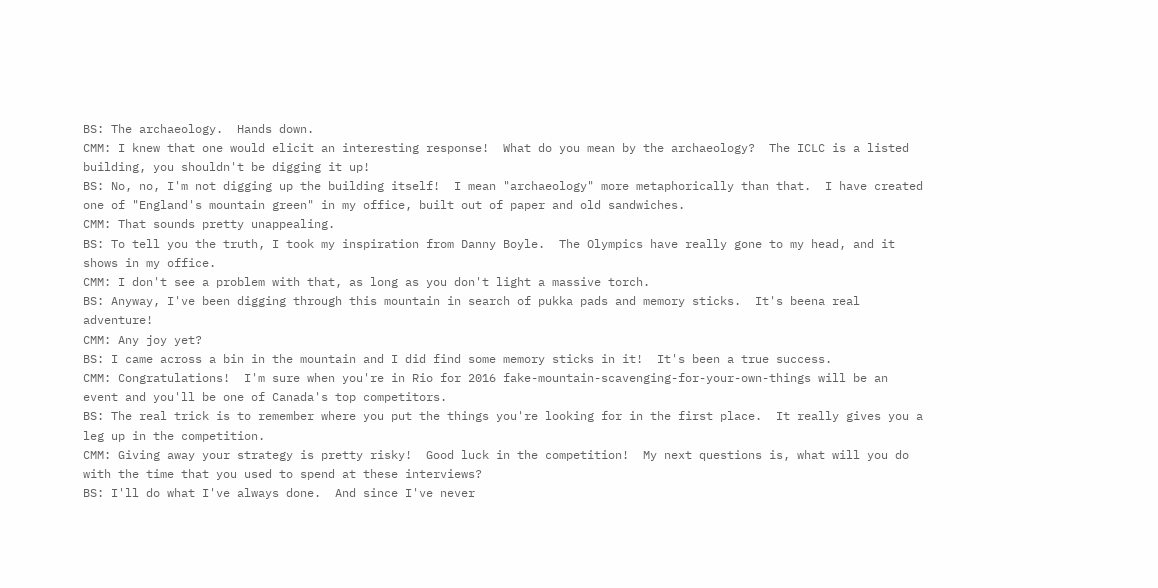BS: The archaeology.  Hands down.
CMM: I knew that one would elicit an interesting response!  What do you mean by the archaeology?  The ICLC is a listed building, you shouldn't be digging it up!
BS: No, no, I'm not digging up the building itself!  I mean "archaeology" more metaphorically than that.  I have created one of "England's mountain green" in my office, built out of paper and old sandwiches.
CMM: That sounds pretty unappealing.
BS: To tell you the truth, I took my inspiration from Danny Boyle.  The Olympics have really gone to my head, and it shows in my office.
CMM: I don't see a problem with that, as long as you don't light a massive torch.
BS: Anyway, I've been digging through this mountain in search of pukka pads and memory sticks.  It's beena real adventure!
CMM: Any joy yet?
BS: I came across a bin in the mountain and I did find some memory sticks in it!  It's been a true success.
CMM: Congratulations!  I'm sure when you're in Rio for 2016 fake-mountain-scavenging-for-your-own-things will be an event and you'll be one of Canada's top competitors.
BS: The real trick is to remember where you put the things you're looking for in the first place.  It really gives you a leg up in the competition.
CMM: Giving away your strategy is pretty risky!  Good luck in the competition!  My next questions is, what will you do with the time that you used to spend at these interviews?
BS: I'll do what I've always done.  And since I've never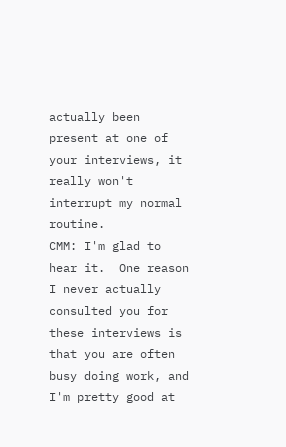actually been present at one of your interviews, it really won't interrupt my normal routine.
CMM: I'm glad to hear it.  One reason I never actually consulted you for these interviews is that you are often busy doing work, and I'm pretty good at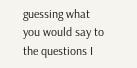guessing what you would say to the questions I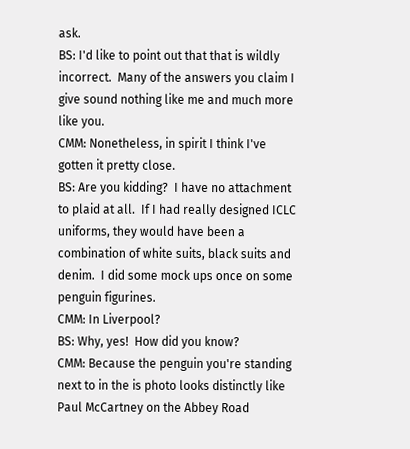ask.
BS: I'd like to point out that that is wildly incorrect.  Many of the answers you claim I give sound nothing like me and much more like you.
CMM: Nonetheless, in spirit I think I've gotten it pretty close.
BS: Are you kidding?  I have no attachment to plaid at all.  If I had really designed ICLC uniforms, they would have been a combination of white suits, black suits and denim.  I did some mock ups once on some penguin figurines.
CMM: In Liverpool?
BS: Why, yes!  How did you know?
CMM: Because the penguin you're standing next to in the is photo looks distinctly like Paul McCartney on the Abbey Road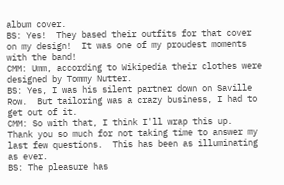album cover.
BS: Yes!  They based their outfits for that cover on my design!  It was one of my proudest moments with the band!
CMM: Umm, according to Wikipedia their clothes were designed by Tommy Nutter.
BS: Yes, I was his silent partner down on Saville Row.  But tailoring was a crazy business, I had to get out of it.
CMM: So with that, I think I'll wrap this up.  Thank you so much for not taking time to answer my last few questions.  This has been as illuminating as ever.
BS: The pleasure has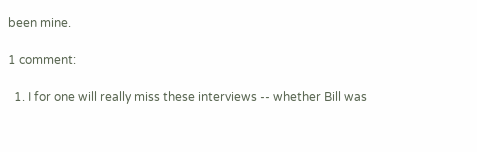been mine.

1 comment:

  1. I for one will really miss these interviews -- whether Bill was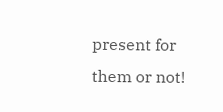present for them or not!